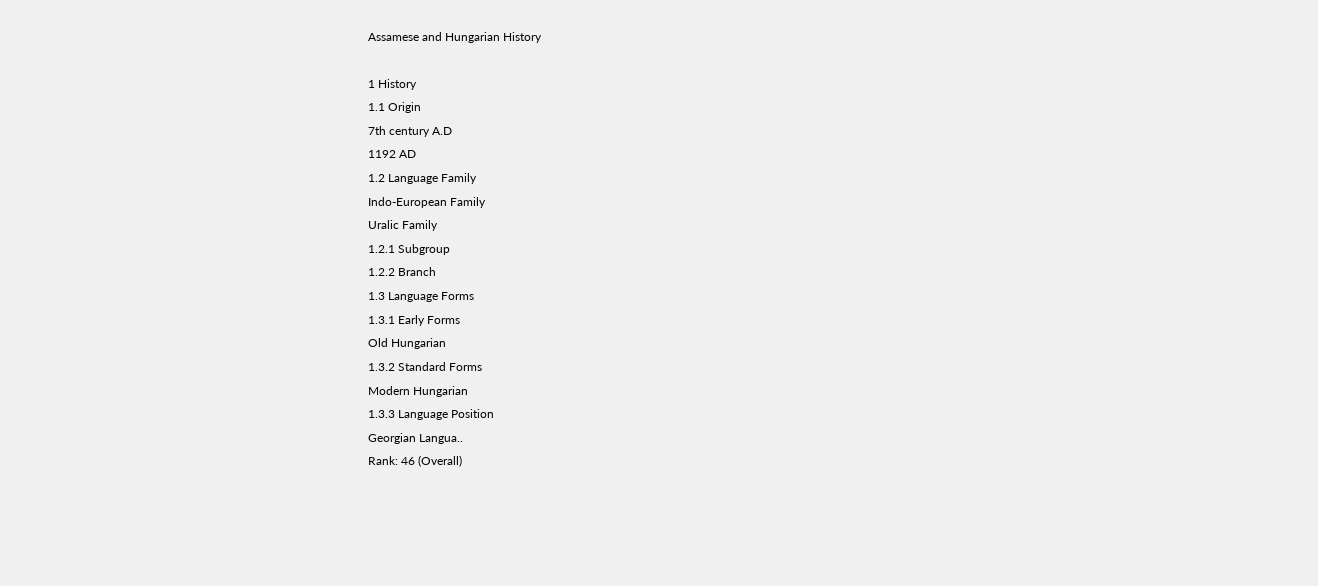Assamese and Hungarian History

1 History
1.1 Origin
7th century A.D
1192 AD
1.2 Language Family
Indo-European Family
Uralic Family
1.2.1 Subgroup
1.2.2 Branch
1.3 Language Forms
1.3.1 Early Forms
Old Hungarian
1.3.2 Standard Forms
Modern Hungarian
1.3.3 Language Position
Georgian Langua..
Rank: 46 (Overall)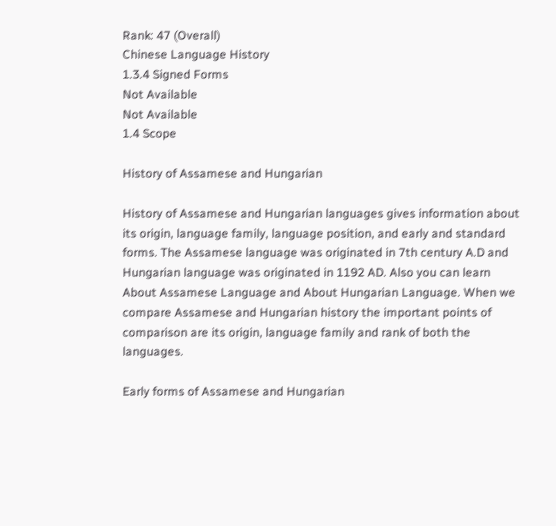Rank: 47 (Overall)
Chinese Language History
1.3.4 Signed Forms
Not Available
Not Available
1.4 Scope

History of Assamese and Hungarian

History of Assamese and Hungarian languages gives information about its origin, language family, language position, and early and standard forms. The Assamese language was originated in 7th century A.D and Hungarian language was originated in 1192 AD. Also you can learn About Assamese Language and About Hungarian Language. When we compare Assamese and Hungarian history the important points of comparison are its origin, language family and rank of both the languages.

Early forms of Assamese and Hungarian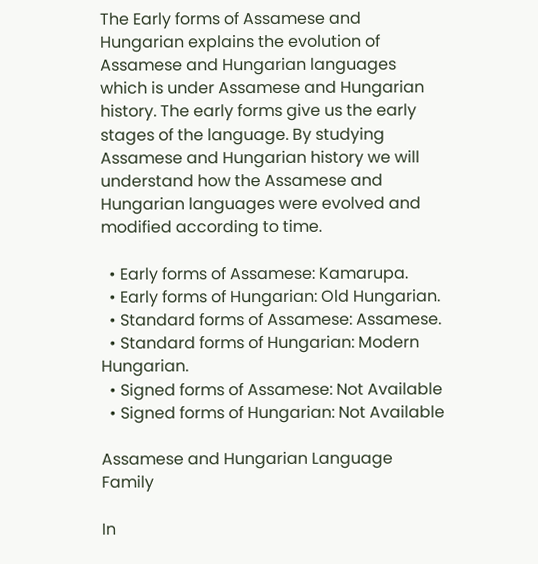The Early forms of Assamese and Hungarian explains the evolution of Assamese and Hungarian languages which is under Assamese and Hungarian history. The early forms give us the early stages of the language. By studying Assamese and Hungarian history we will understand how the Assamese and Hungarian languages were evolved and modified according to time.

  • Early forms of Assamese: Kamarupa.
  • Early forms of Hungarian: Old Hungarian.
  • Standard forms of Assamese: Assamese.
  • Standard forms of Hungarian: Modern Hungarian.
  • Signed forms of Assamese: Not Available
  • Signed forms of Hungarian: Not Available

Assamese and Hungarian Language Family

In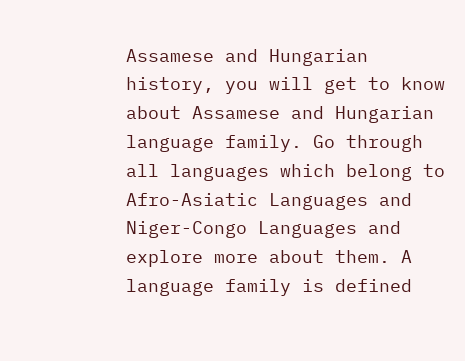Assamese and Hungarian history, you will get to know about Assamese and Hungarian language family. Go through all languages which belong to Afro-Asiatic Languages and Niger-Congo Languages and explore more about them. A language family is defined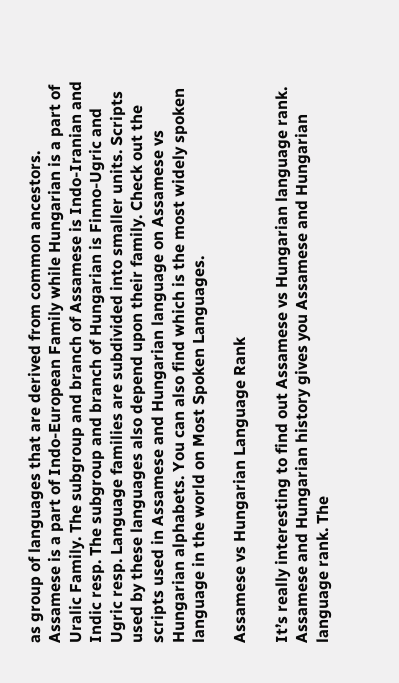as group of languages that are derived from common ancestors. Assamese is a part of Indo-European Family while Hungarian is a part of Uralic Family. The subgroup and branch of Assamese is Indo-Iranian and Indic resp. The subgroup and branch of Hungarian is Finno-Ugric and Ugric resp. Language families are subdivided into smaller units. Scripts used by these languages also depend upon their family. Check out the scripts used in Assamese and Hungarian language on Assamese vs Hungarian alphabets. You can also find which is the most widely spoken language in the world on Most Spoken Languages.

Assamese vs Hungarian Language Rank

It’s really interesting to find out Assamese vs Hungarian language rank. Assamese and Hungarian history gives you Assamese and Hungarian language rank. The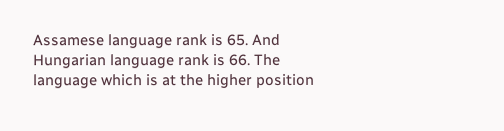Assamese language rank is 65. And Hungarian language rank is 66. The language which is at the higher position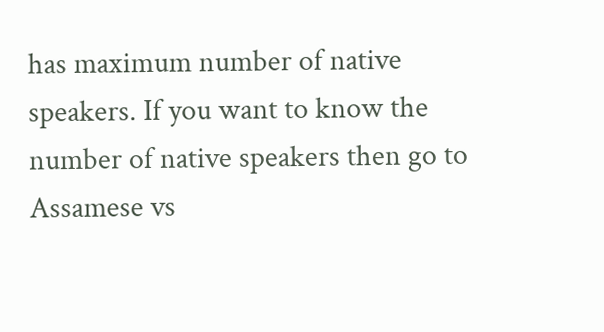has maximum number of native speakers. If you want to know the number of native speakers then go to Assamese vs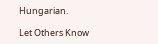Hungarian.

Let Others Know